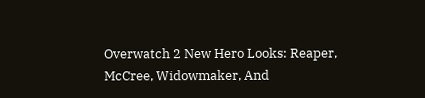Overwatch 2 New Hero Looks: Reaper, McCree, Widowmaker, And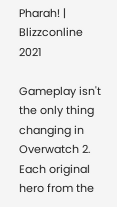Pharah! | Blizzconline 2021

Gameplay isn't the only thing changing in Overwatch 2. Each original hero from the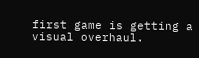first game is getting a visual overhaul.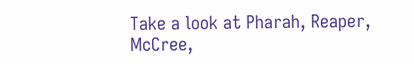Take a look at Pharah, Reaper, McCree,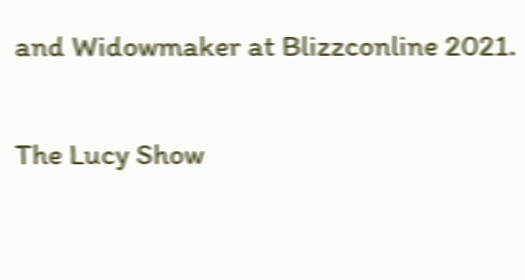and Widowmaker at Blizzconline 2021.

The Lucy Show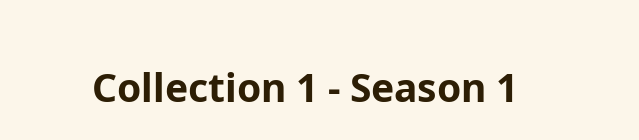Collection 1 - Season 1